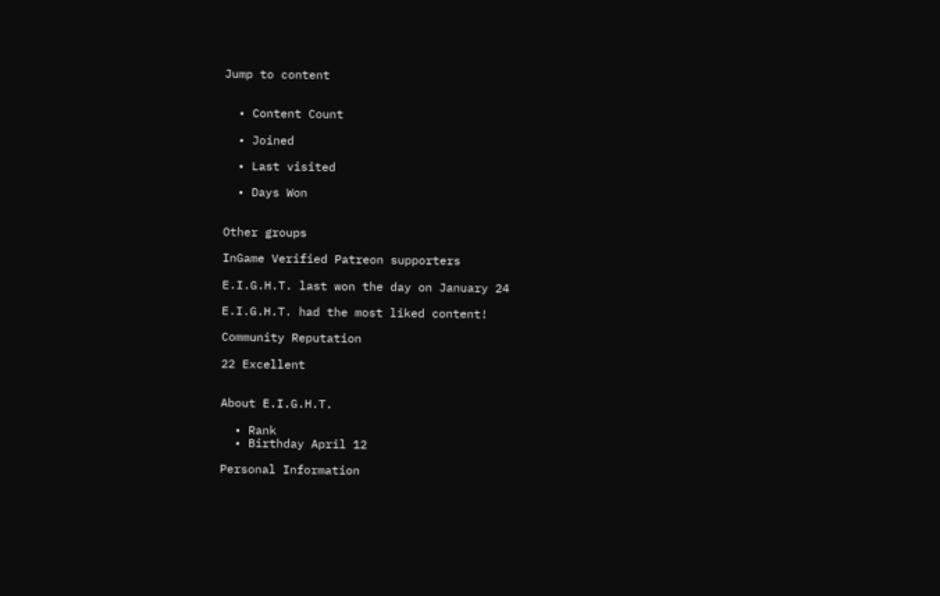Jump to content


  • Content Count

  • Joined

  • Last visited

  • Days Won


Other groups

InGame Verified Patreon supporters

E.I.G.H.T. last won the day on January 24

E.I.G.H.T. had the most liked content!

Community Reputation

22 Excellent


About E.I.G.H.T.

  • Rank
  • Birthday April 12

Personal Information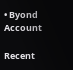• Byond Account

Recent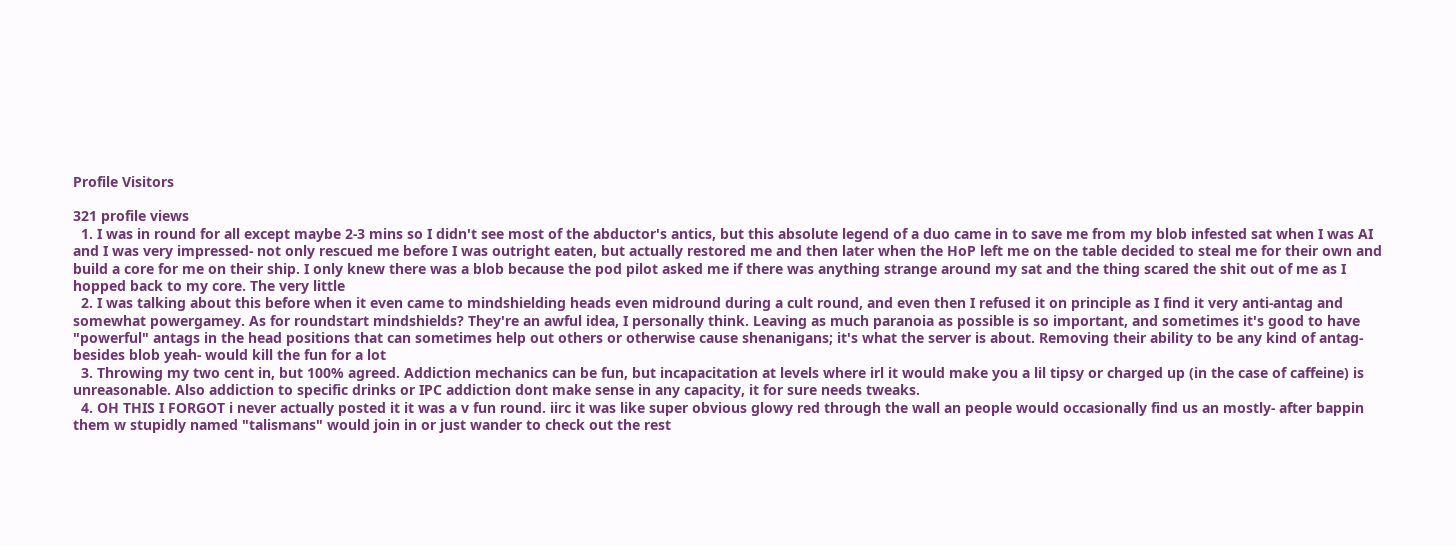Profile Visitors

321 profile views
  1. I was in round for all except maybe 2-3 mins so I didn't see most of the abductor's antics, but this absolute legend of a duo came in to save me from my blob infested sat when I was AI and I was very impressed- not only rescued me before I was outright eaten, but actually restored me and then later when the HoP left me on the table decided to steal me for their own and build a core for me on their ship. I only knew there was a blob because the pod pilot asked me if there was anything strange around my sat and the thing scared the shit out of me as I hopped back to my core. The very little
  2. I was talking about this before when it even came to mindshielding heads even midround during a cult round, and even then I refused it on principle as I find it very anti-antag and somewhat powergamey. As for roundstart mindshields? They're an awful idea, I personally think. Leaving as much paranoia as possible is so important, and sometimes it's good to have "powerful" antags in the head positions that can sometimes help out others or otherwise cause shenanigans; it's what the server is about. Removing their ability to be any kind of antag- besides blob yeah- would kill the fun for a lot
  3. Throwing my two cent in, but 100% agreed. Addiction mechanics can be fun, but incapacitation at levels where irl it would make you a lil tipsy or charged up (in the case of caffeine) is unreasonable. Also addiction to specific drinks or IPC addiction dont make sense in any capacity, it for sure needs tweaks.
  4. OH THIS I FORGOT i never actually posted it it was a v fun round. iirc it was like super obvious glowy red through the wall an people would occasionally find us an mostly- after bappin them w stupidly named "talismans" would join in or just wander to check out the rest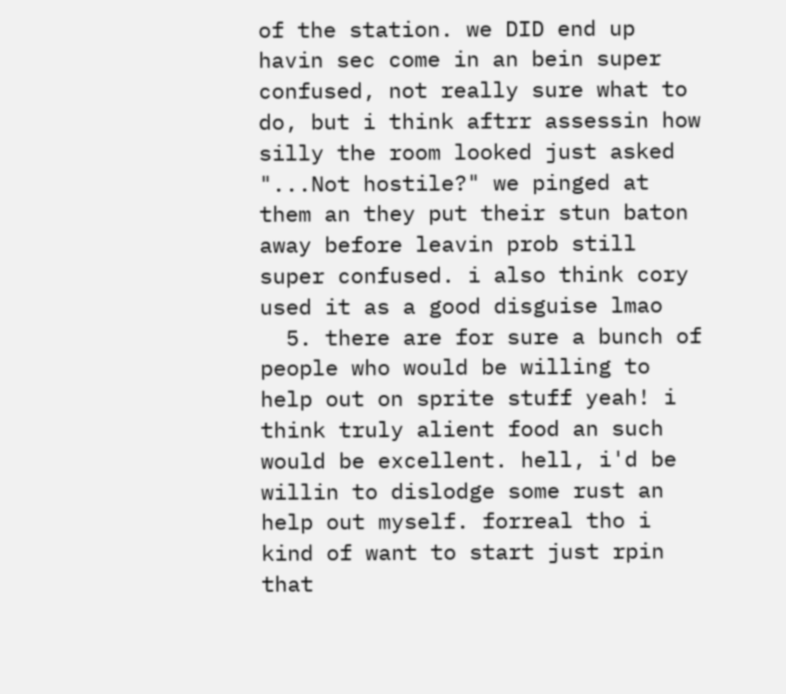of the station. we DID end up havin sec come in an bein super confused, not really sure what to do, but i think aftrr assessin how silly the room looked just asked "...Not hostile?" we pinged at them an they put their stun baton away before leavin prob still super confused. i also think cory used it as a good disguise lmao
  5. there are for sure a bunch of people who would be willing to help out on sprite stuff yeah! i think truly alient food an such would be excellent. hell, i'd be willin to dislodge some rust an help out myself. forreal tho i kind of want to start just rpin that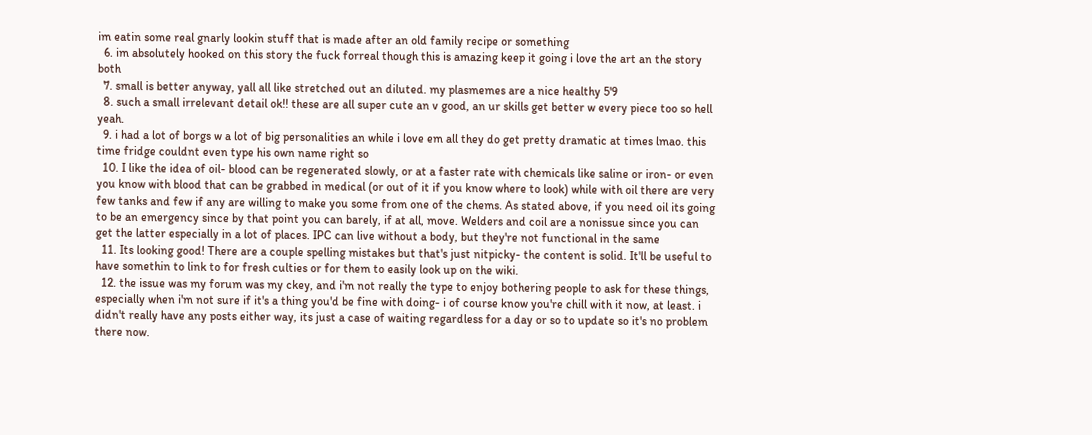im eatin some real gnarly lookin stuff that is made after an old family recipe or something
  6. im absolutely hooked on this story the fuck forreal though this is amazing keep it going i love the art an the story both
  7. small is better anyway, yall all like stretched out an diluted. my plasmemes are a nice healthy 5'9
  8. such a small irrelevant detail ok!! these are all super cute an v good, an ur skills get better w every piece too so hell yeah.
  9. i had a lot of borgs w a lot of big personalities an while i love em all they do get pretty dramatic at times lmao. this time fridge couldnt even type his own name right so
  10. I like the idea of oil- blood can be regenerated slowly, or at a faster rate with chemicals like saline or iron- or even you know with blood that can be grabbed in medical (or out of it if you know where to look) while with oil there are very few tanks and few if any are willing to make you some from one of the chems. As stated above, if you need oil its going to be an emergency since by that point you can barely, if at all, move. Welders and coil are a nonissue since you can get the latter especially in a lot of places. IPC can live without a body, but they're not functional in the same
  11. Its looking good! There are a couple spelling mistakes but that's just nitpicky- the content is solid. It'll be useful to have somethin to link to for fresh culties or for them to easily look up on the wiki.
  12. the issue was my forum was my ckey, and i'm not really the type to enjoy bothering people to ask for these things, especially when i'm not sure if it's a thing you'd be fine with doing- i of course know you're chill with it now, at least. i didn't really have any posts either way, its just a case of waiting regardless for a day or so to update so it's no problem there now.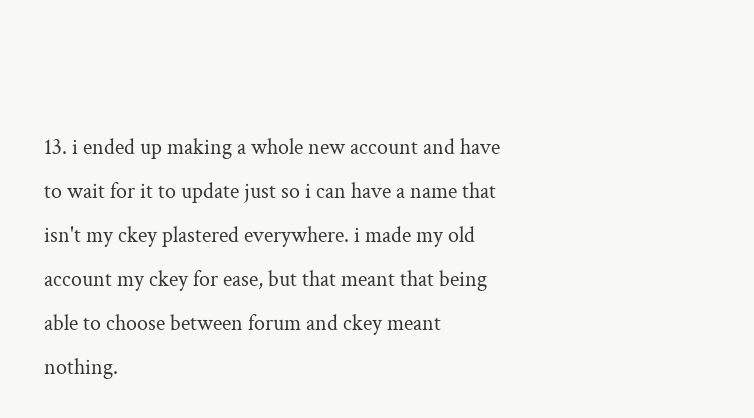13. i ended up making a whole new account and have to wait for it to update just so i can have a name that isn't my ckey plastered everywhere. i made my old account my ckey for ease, but that meant that being able to choose between forum and ckey meant nothing.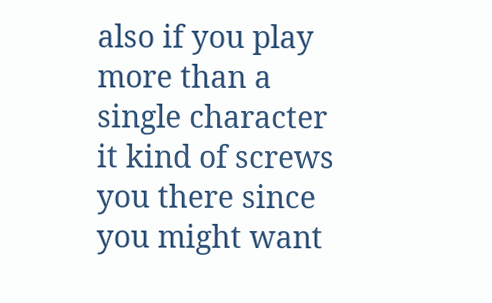also if you play more than a single character it kind of screws you there since you might want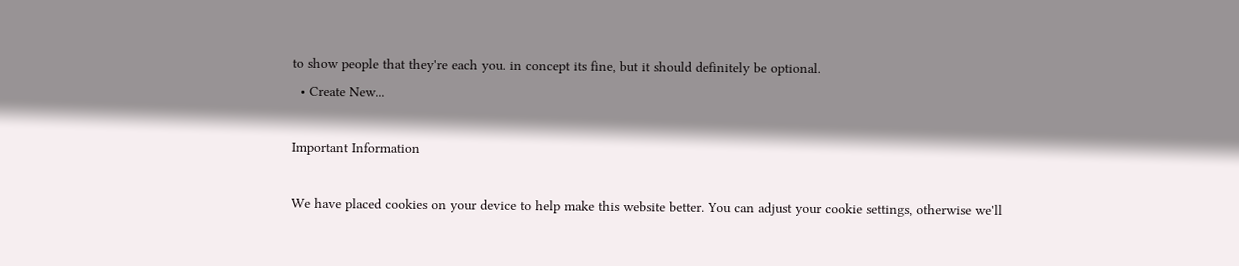to show people that they're each you. in concept its fine, but it should definitely be optional.
  • Create New...

Important Information

We have placed cookies on your device to help make this website better. You can adjust your cookie settings, otherwise we'll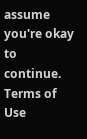assume you're okay to continue. Terms of Use